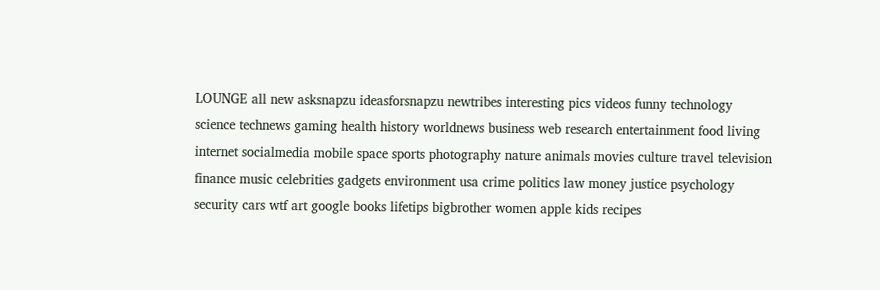LOUNGE all new asksnapzu ideasforsnapzu newtribes interesting pics videos funny technology science technews gaming health history worldnews business web research entertainment food living internet socialmedia mobile space sports photography nature animals movies culture travel television finance music celebrities gadgets environment usa crime politics law money justice psychology security cars wtf art google books lifetips bigbrother women apple kids recipes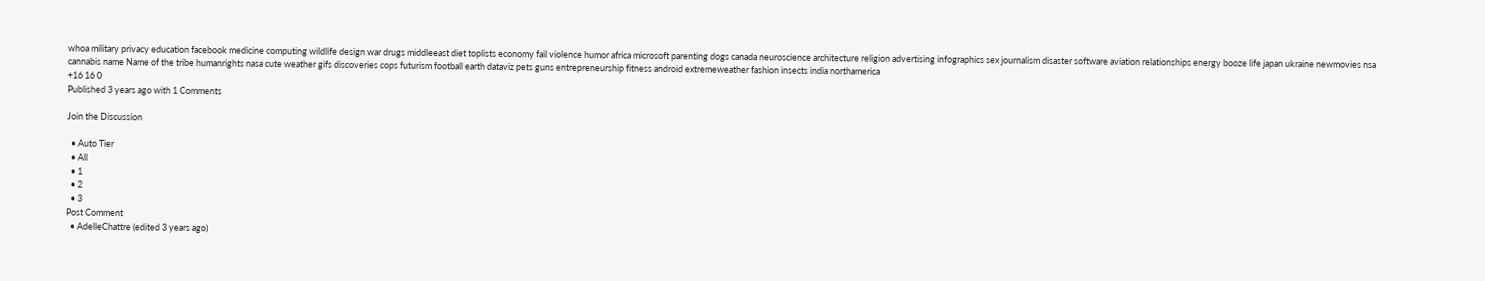whoa military privacy education facebook medicine computing wildlife design war drugs middleeast diet toplists economy fail violence humor africa microsoft parenting dogs canada neuroscience architecture religion advertising infographics sex journalism disaster software aviation relationships energy booze life japan ukraine newmovies nsa cannabis name Name of the tribe humanrights nasa cute weather gifs discoveries cops futurism football earth dataviz pets guns entrepreneurship fitness android extremeweather fashion insects india northamerica
+16 16 0
Published 3 years ago with 1 Comments

Join the Discussion

  • Auto Tier
  • All
  • 1
  • 2
  • 3
Post Comment
  • AdelleChattre (edited 3 years ago)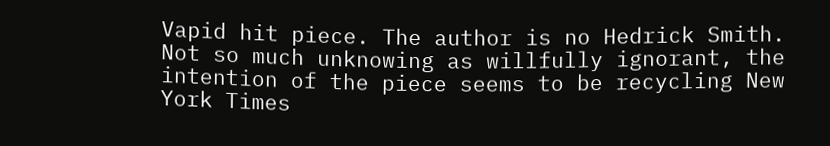Vapid hit piece. The author is no Hedrick Smith. Not so much unknowing as willfully ignorant, the intention of the piece seems to be recycling New York Times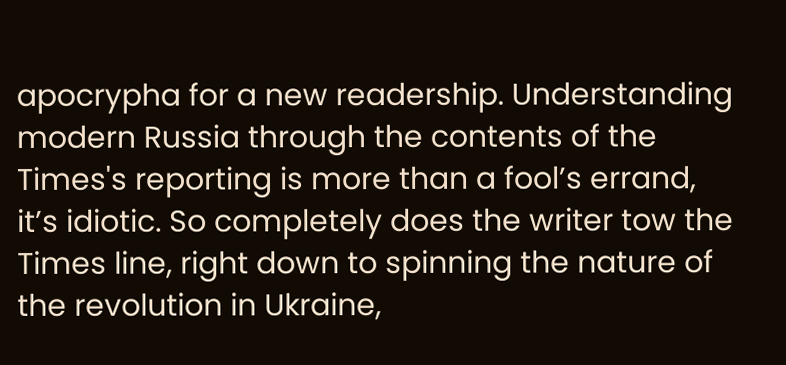apocrypha for a new readership. Understanding modern Russia through the contents of the Times's reporting is more than a fool’s errand, it’s idiotic. So completely does the writer tow the Times line, right down to spinning the nature of the revolution in Ukraine,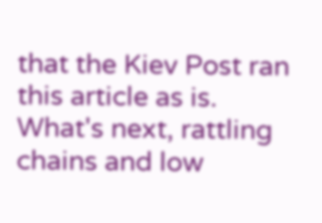that the Kiev Post ran this article as is. What's next, rattling chains and low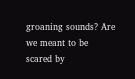groaning sounds? Are we meant to be scared by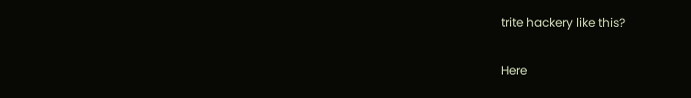trite hackery like this?

Here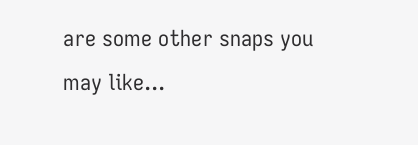are some other snaps you may like...